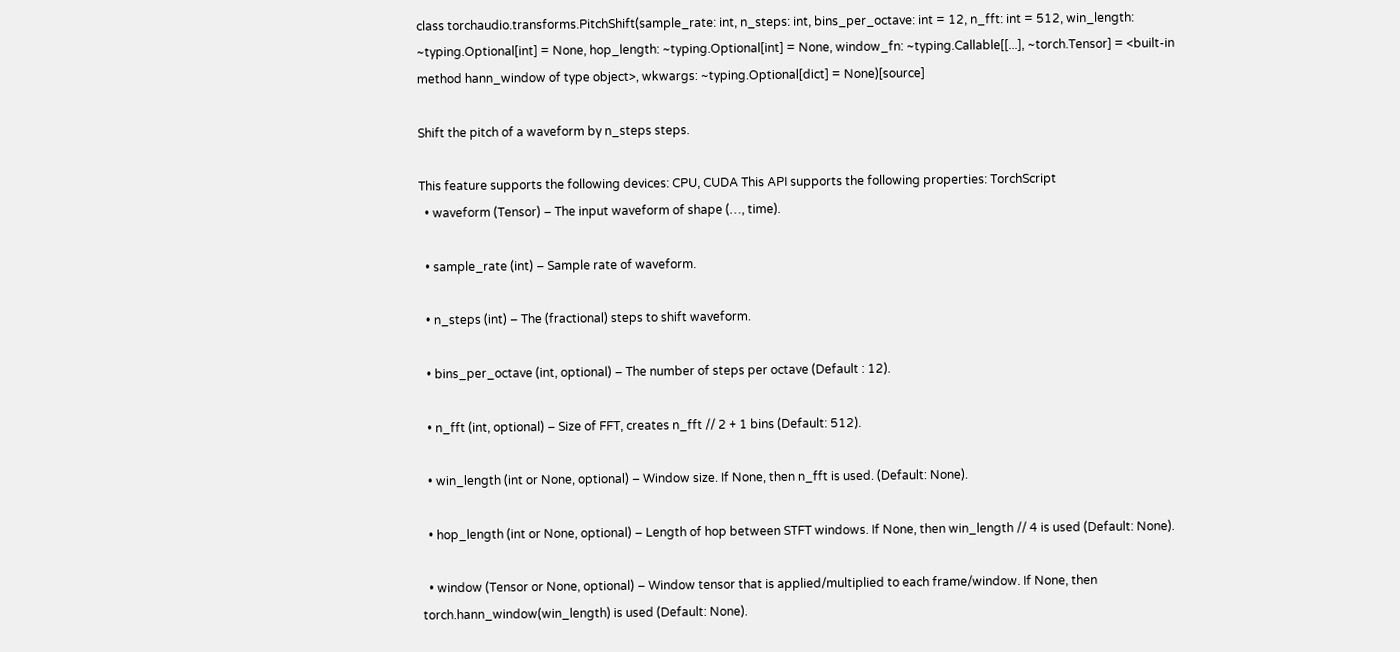class torchaudio.transforms.PitchShift(sample_rate: int, n_steps: int, bins_per_octave: int = 12, n_fft: int = 512, win_length: ~typing.Optional[int] = None, hop_length: ~typing.Optional[int] = None, window_fn: ~typing.Callable[[...], ~torch.Tensor] = <built-in method hann_window of type object>, wkwargs: ~typing.Optional[dict] = None)[source]

Shift the pitch of a waveform by n_steps steps.

This feature supports the following devices: CPU, CUDA This API supports the following properties: TorchScript
  • waveform (Tensor) – The input waveform of shape (…, time).

  • sample_rate (int) – Sample rate of waveform.

  • n_steps (int) – The (fractional) steps to shift waveform.

  • bins_per_octave (int, optional) – The number of steps per octave (Default : 12).

  • n_fft (int, optional) – Size of FFT, creates n_fft // 2 + 1 bins (Default: 512).

  • win_length (int or None, optional) – Window size. If None, then n_fft is used. (Default: None).

  • hop_length (int or None, optional) – Length of hop between STFT windows. If None, then win_length // 4 is used (Default: None).

  • window (Tensor or None, optional) – Window tensor that is applied/multiplied to each frame/window. If None, then torch.hann_window(win_length) is used (Default: None).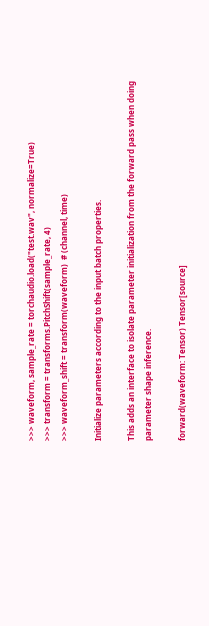>>> waveform, sample_rate = torchaudio.load("test.wav", normalize=True)
>>> transform = transforms.PitchShift(sample_rate, 4)
>>> waveform_shift = transform(waveform)  # (channel, time)

Initialize parameters according to the input batch properties.

This adds an interface to isolate parameter initialization from the forward pass when doing parameter shape inference.

forward(waveform: Tensor) Tensor[source]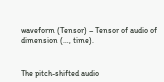waveform (Tensor) – Tensor of audio of dimension (…, time).


The pitch-shifted audio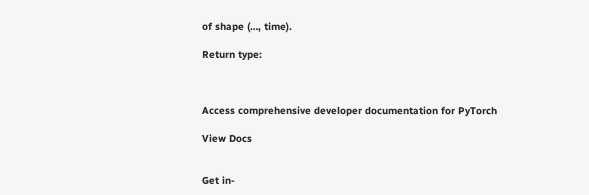of shape (…, time).

Return type:



Access comprehensive developer documentation for PyTorch

View Docs


Get in-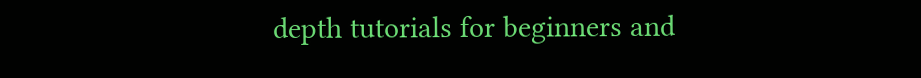depth tutorials for beginners and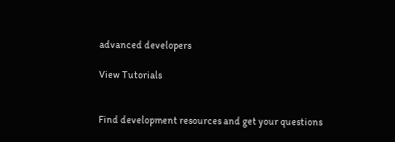advanced developers

View Tutorials


Find development resources and get your questions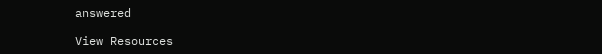answered

View Resources